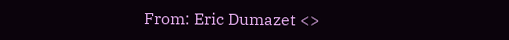From: Eric Dumazet <>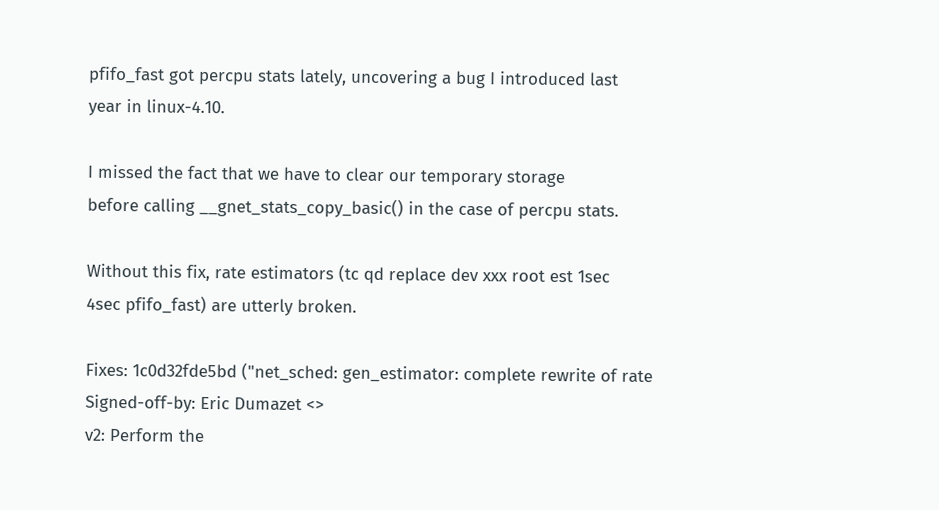pfifo_fast got percpu stats lately, uncovering a bug I introduced last
year in linux-4.10.

I missed the fact that we have to clear our temporary storage
before calling __gnet_stats_copy_basic() in the case of percpu stats.

Without this fix, rate estimators (tc qd replace dev xxx root est 1sec
4sec pfifo_fast) are utterly broken.

Fixes: 1c0d32fde5bd ("net_sched: gen_estimator: complete rewrite of rate
Signed-off-by: Eric Dumazet <>
v2: Perform the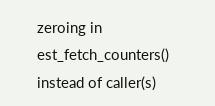zeroing in est_fetch_counters() instead of caller(s)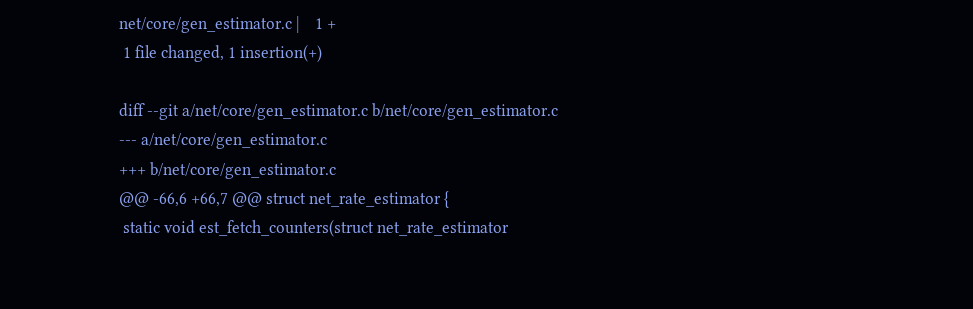net/core/gen_estimator.c |    1 +
 1 file changed, 1 insertion(+)

diff --git a/net/core/gen_estimator.c b/net/core/gen_estimator.c
--- a/net/core/gen_estimator.c
+++ b/net/core/gen_estimator.c
@@ -66,6 +66,7 @@ struct net_rate_estimator {
 static void est_fetch_counters(struct net_rate_estimator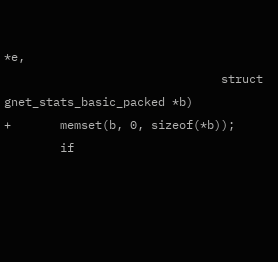*e,
                               struct gnet_stats_basic_packed *b)
+       memset(b, 0, sizeof(*b));
        if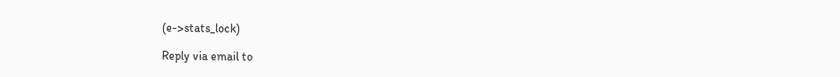(e->stats_lock)

Reply via email to